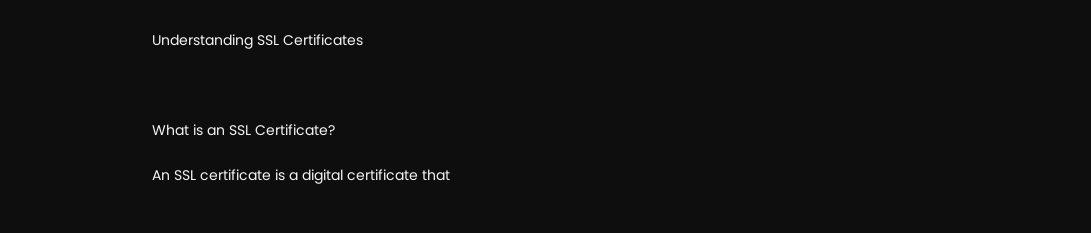Understanding SSL Certificates



What is an SSL Certificate?

An SSL certificate is a digital certificate that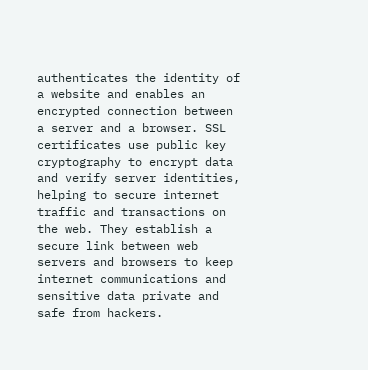authenticates the identity of a website and enables an encrypted connection between a server and a browser. SSL certificates use public key cryptography to encrypt data and verify server identities, helping to secure internet traffic and transactions on the web. They establish a secure link between web servers and browsers to keep internet communications and sensitive data private and safe from hackers.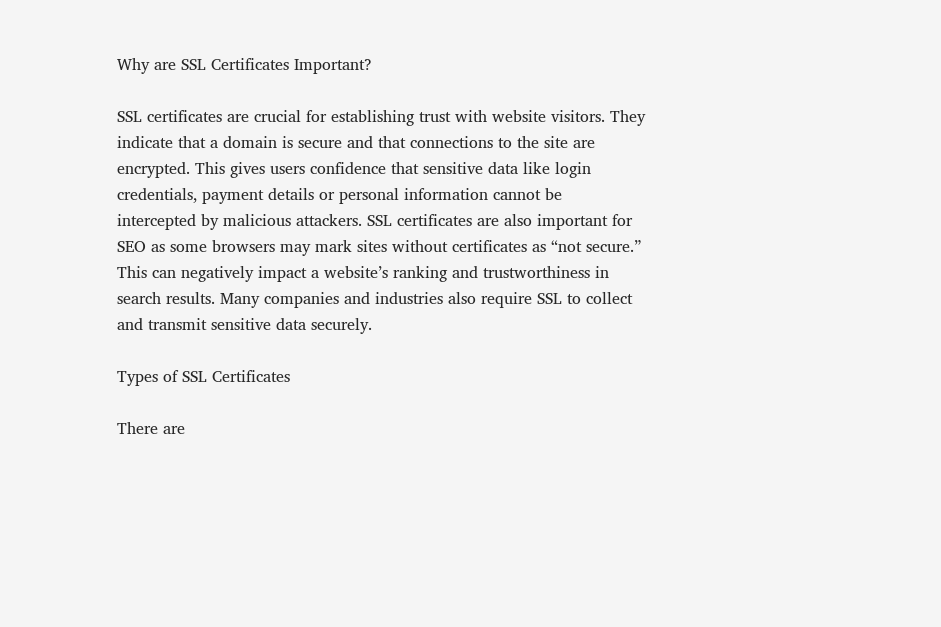Why are SSL Certificates Important?

SSL certificates are crucial for establishing trust with website visitors. They indicate that a domain is secure and that connections to the site are encrypted. This gives users confidence that sensitive data like login credentials, payment details or personal information cannot be intercepted by malicious attackers. SSL certificates are also important for SEO as some browsers may mark sites without certificates as “not secure.” This can negatively impact a website’s ranking and trustworthiness in search results. Many companies and industries also require SSL to collect and transmit sensitive data securely.

Types of SSL Certificates

There are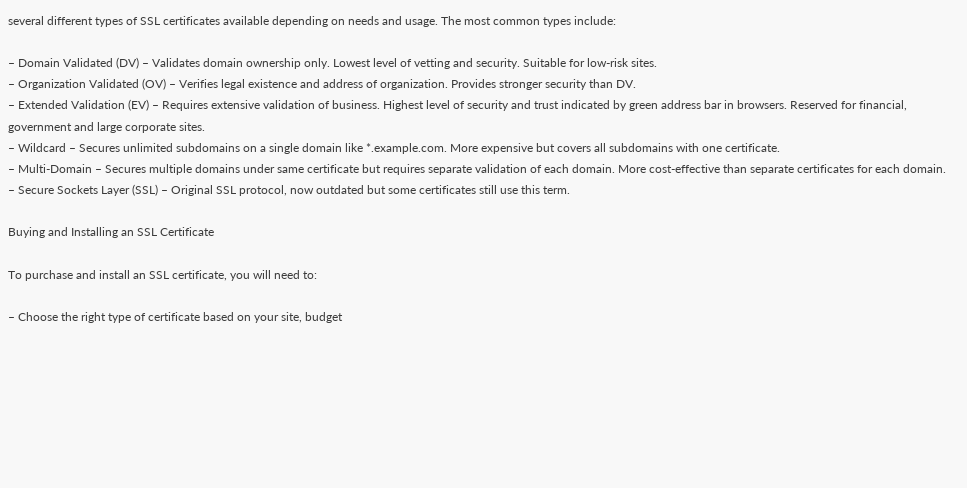several different types of SSL certificates available depending on needs and usage. The most common types include:

– Domain Validated (DV) – Validates domain ownership only. Lowest level of vetting and security. Suitable for low-risk sites.
– Organization Validated (OV) – Verifies legal existence and address of organization. Provides stronger security than DV.
– Extended Validation (EV) – Requires extensive validation of business. Highest level of security and trust indicated by green address bar in browsers. Reserved for financial, government and large corporate sites.
– Wildcard – Secures unlimited subdomains on a single domain like *.example.com. More expensive but covers all subdomains with one certificate.
– Multi-Domain – Secures multiple domains under same certificate but requires separate validation of each domain. More cost-effective than separate certificates for each domain.
– Secure Sockets Layer (SSL) – Original SSL protocol, now outdated but some certificates still use this term.

Buying and Installing an SSL Certificate

To purchase and install an SSL certificate, you will need to:

– Choose the right type of certificate based on your site, budget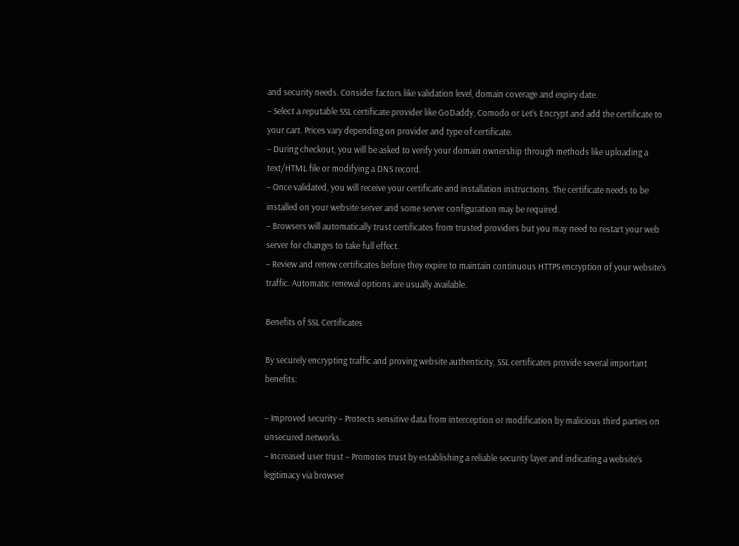and security needs. Consider factors like validation level, domain coverage and expiry date.
– Select a reputable SSL certificate provider like GoDaddy, Comodo or Let’s Encrypt and add the certificate to your cart. Prices vary depending on provider and type of certificate.
– During checkout, you will be asked to verify your domain ownership through methods like uploading a text/HTML file or modifying a DNS record.
– Once validated, you will receive your certificate and installation instructions. The certificate needs to be installed on your website server and some server configuration may be required.
– Browsers will automatically trust certificates from trusted providers but you may need to restart your web server for changes to take full effect.
– Review and renew certificates before they expire to maintain continuous HTTPS encryption of your website’s traffic. Automatic renewal options are usually available.

Benefits of SSL Certificates

By securely encrypting traffic and proving website authenticity, SSL certificates provide several important benefits:

– Improved security – Protects sensitive data from interception or modification by malicious third parties on unsecured networks.
– Increased user trust – Promotes trust by establishing a reliable security layer and indicating a website’s legitimacy via browser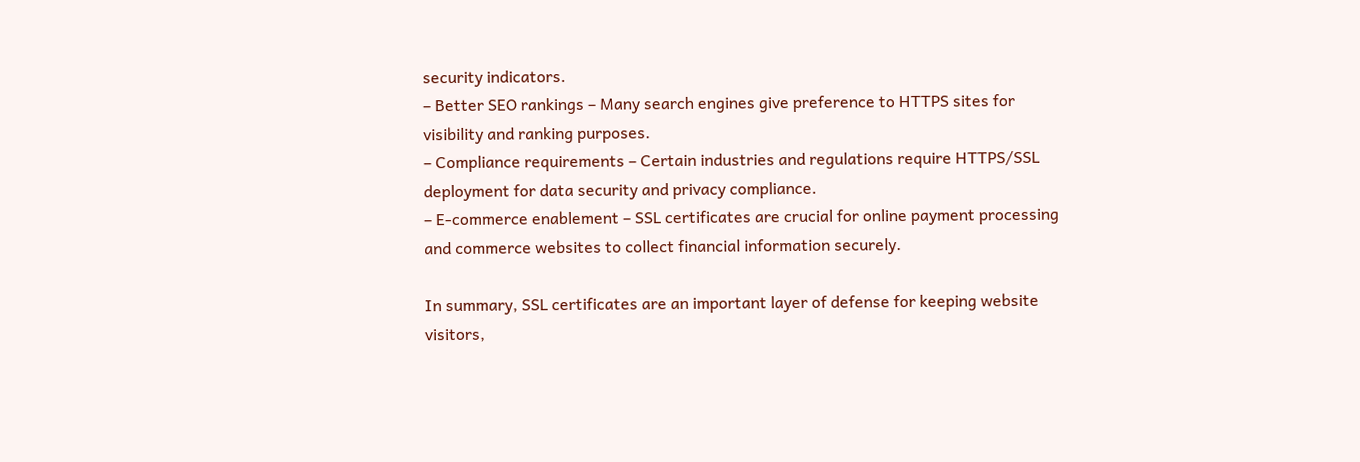security indicators.
– Better SEO rankings – Many search engines give preference to HTTPS sites for visibility and ranking purposes.
– Compliance requirements – Certain industries and regulations require HTTPS/SSL deployment for data security and privacy compliance.
– E-commerce enablement – SSL certificates are crucial for online payment processing and commerce websites to collect financial information securely.

In summary, SSL certificates are an important layer of defense for keeping website visitors,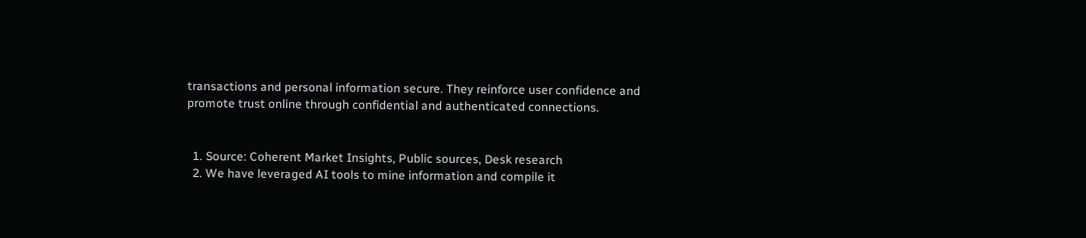transactions and personal information secure. They reinforce user confidence and promote trust online through confidential and authenticated connections.


  1. Source: Coherent Market Insights, Public sources, Desk research
  2. We have leveraged AI tools to mine information and compile it